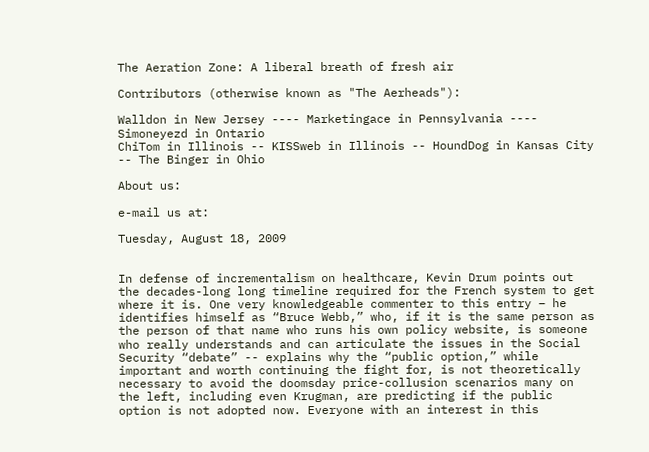The Aeration Zone: A liberal breath of fresh air

Contributors (otherwise known as "The Aerheads"):

Walldon in New Jersey ---- Marketingace in Pennsylvania ---- Simoneyezd in Ontario
ChiTom in Illinois -- KISSweb in Illinois -- HoundDog in Kansas City -- The Binger in Ohio

About us:

e-mail us at:

Tuesday, August 18, 2009


In defense of incrementalism on healthcare, Kevin Drum points out the decades-long long timeline required for the French system to get where it is. One very knowledgeable commenter to this entry – he identifies himself as “Bruce Webb,” who, if it is the same person as the person of that name who runs his own policy website, is someone who really understands and can articulate the issues in the Social Security “debate” -- explains why the “public option,” while important and worth continuing the fight for, is not theoretically necessary to avoid the doomsday price-collusion scenarios many on the left, including even Krugman, are predicting if the public option is not adopted now. Everyone with an interest in this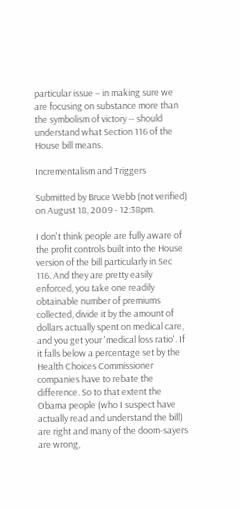particular issue – in making sure we are focusing on substance more than the symbolism of victory -- should understand what Section 116 of the House bill means.

Incrementalism and Triggers

Submitted by Bruce Webb (not verified) on August 18, 2009 - 12:38pm.

I don't think people are fully aware of the profit controls built into the House version of the bill particularly in Sec 116. And they are pretty easily enforced, you take one readily obtainable number of premiums collected, divide it by the amount of dollars actually spent on medical care, and you get your 'medical loss ratio'. If it falls below a percentage set by the Health Choices Commissioner companies have to rebate the difference. So to that extent the Obama people (who I suspect have actually read and understand the bill) are right and many of the doom-sayers are wrong,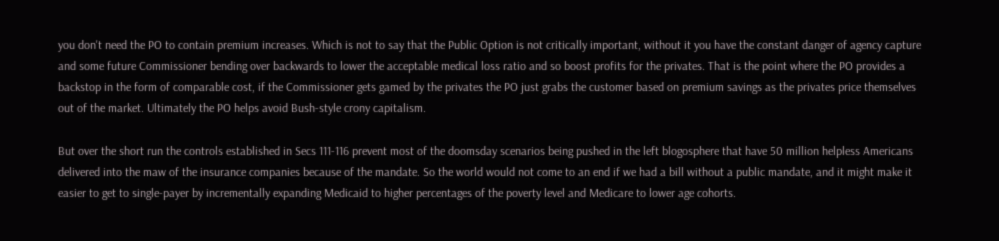you don't need the PO to contain premium increases. Which is not to say that the Public Option is not critically important, without it you have the constant danger of agency capture and some future Commissioner bending over backwards to lower the acceptable medical loss ratio and so boost profits for the privates. That is the point where the PO provides a backstop in the form of comparable cost, if the Commissioner gets gamed by the privates the PO just grabs the customer based on premium savings as the privates price themselves out of the market. Ultimately the PO helps avoid Bush-style crony capitalism.

But over the short run the controls established in Secs 111-116 prevent most of the doomsday scenarios being pushed in the left blogosphere that have 50 million helpless Americans delivered into the maw of the insurance companies because of the mandate. So the world would not come to an end if we had a bill without a public mandate, and it might make it easier to get to single-payer by incrementally expanding Medicaid to higher percentages of the poverty level and Medicare to lower age cohorts.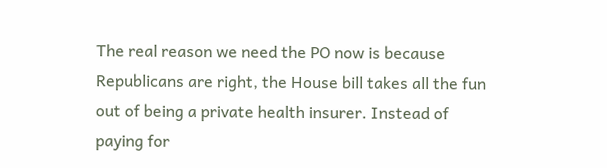The real reason we need the PO now is because Republicans are right, the House bill takes all the fun out of being a private health insurer. Instead of paying for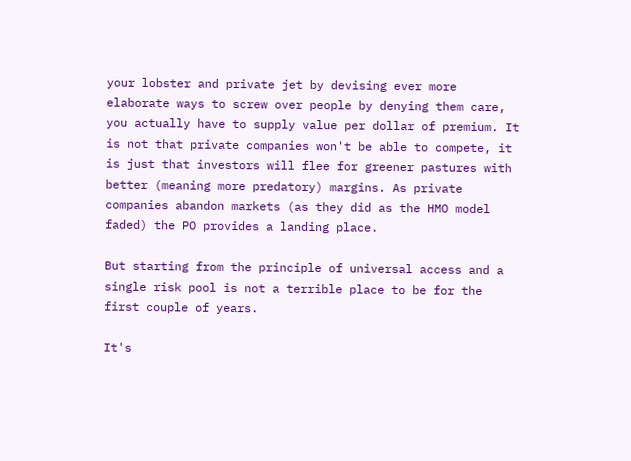your lobster and private jet by devising ever more elaborate ways to screw over people by denying them care, you actually have to supply value per dollar of premium. It is not that private companies won't be able to compete, it is just that investors will flee for greener pastures with better (meaning more predatory) margins. As private companies abandon markets (as they did as the HMO model faded) the PO provides a landing place.

But starting from the principle of universal access and a single risk pool is not a terrible place to be for the first couple of years.

It's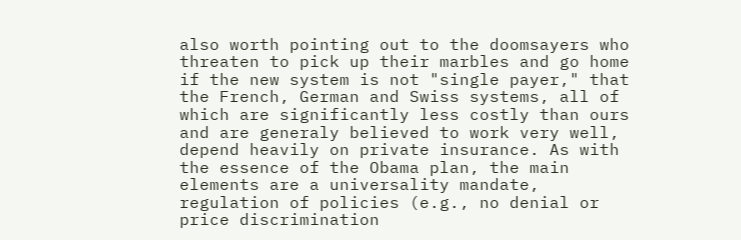also worth pointing out to the doomsayers who threaten to pick up their marbles and go home if the new system is not "single payer," that the French, German and Swiss systems, all of which are significantly less costly than ours and are generaly believed to work very well, depend heavily on private insurance. As with the essence of the Obama plan, the main elements are a universality mandate, regulation of policies (e.g., no denial or price discrimination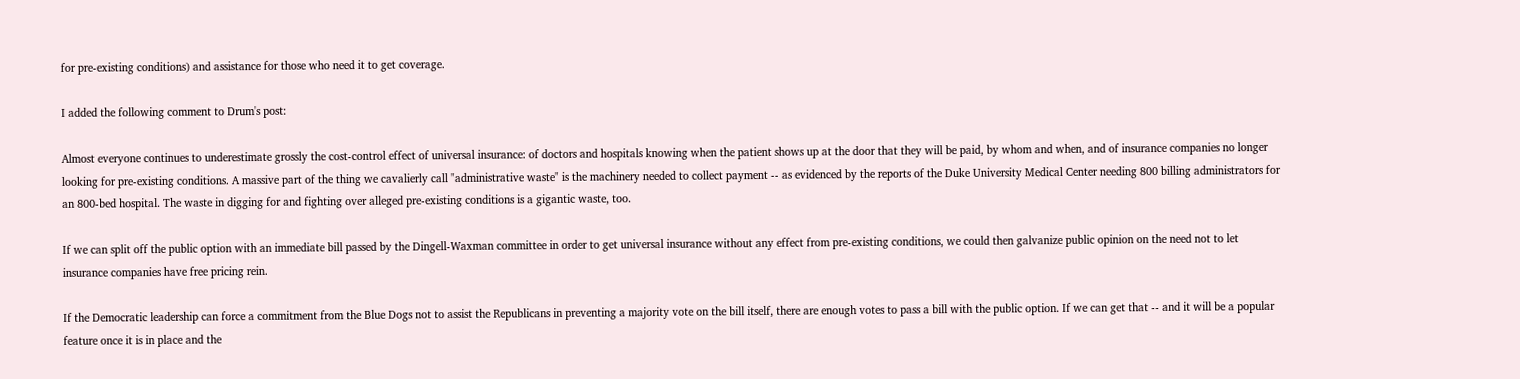for pre-existing conditions) and assistance for those who need it to get coverage.

I added the following comment to Drum's post:

Almost everyone continues to underestimate grossly the cost-control effect of universal insurance: of doctors and hospitals knowing when the patient shows up at the door that they will be paid, by whom and when, and of insurance companies no longer looking for pre-existing conditions. A massive part of the thing we cavalierly call "administrative waste" is the machinery needed to collect payment -- as evidenced by the reports of the Duke University Medical Center needing 800 billing administrators for an 800-bed hospital. The waste in digging for and fighting over alleged pre-existing conditions is a gigantic waste, too.

If we can split off the public option with an immediate bill passed by the Dingell-Waxman committee in order to get universal insurance without any effect from pre-existing conditions, we could then galvanize public opinion on the need not to let insurance companies have free pricing rein.

If the Democratic leadership can force a commitment from the Blue Dogs not to assist the Republicans in preventing a majority vote on the bill itself, there are enough votes to pass a bill with the public option. If we can get that -- and it will be a popular feature once it is in place and the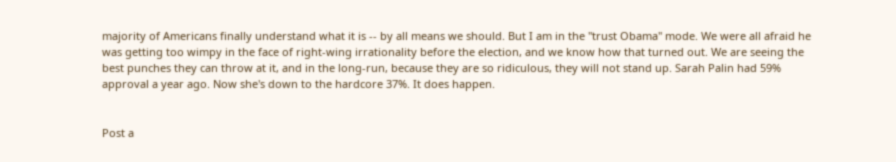majority of Americans finally understand what it is -- by all means we should. But I am in the "trust Obama" mode. We were all afraid he was getting too wimpy in the face of right-wing irrationality before the election, and we know how that turned out. We are seeing the best punches they can throw at it, and in the long-run, because they are so ridiculous, they will not stand up. Sarah Palin had 59% approval a year ago. Now she's down to the hardcore 37%. It does happen.


Post a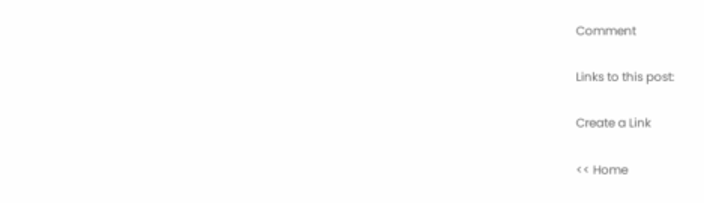Comment

Links to this post:

Create a Link

<< Home